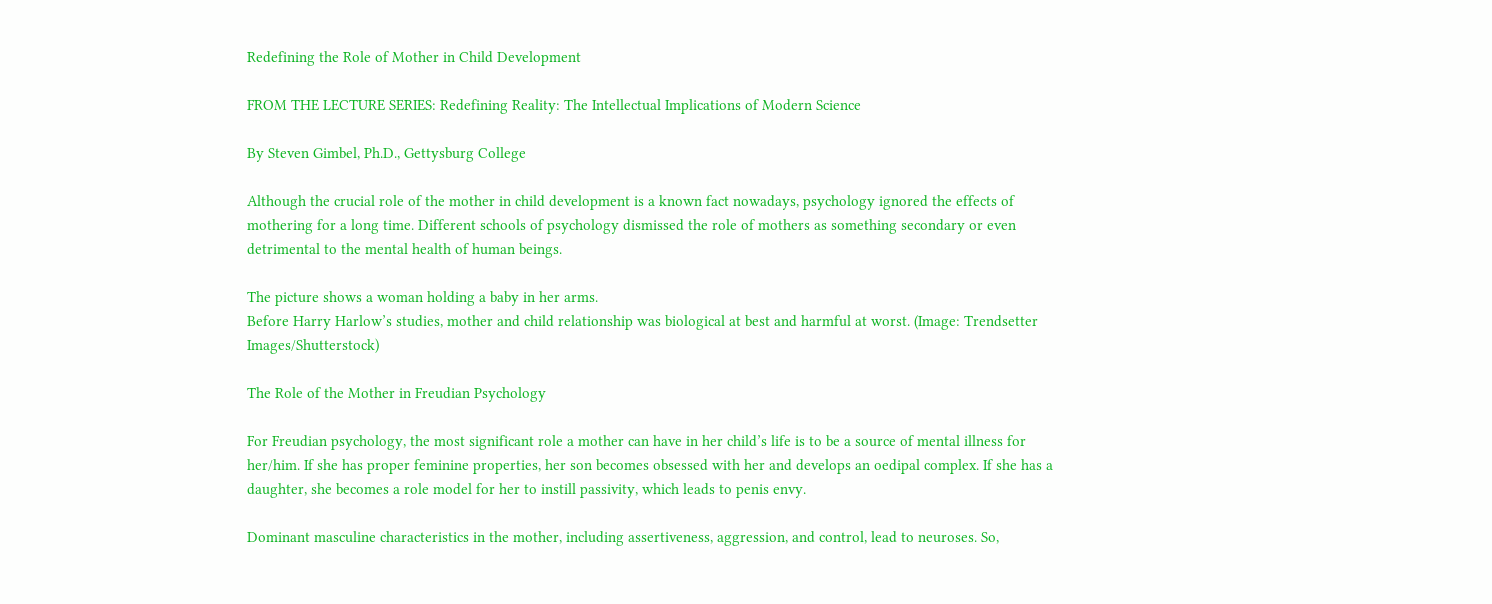Redefining the Role of Mother in Child Development

FROM THE LECTURE SERIES: Redefining Reality: The Intellectual Implications of Modern Science

By Steven Gimbel, Ph.D., Gettysburg College

Although the crucial role of the mother in child development is a known fact nowadays, psychology ignored the effects of mothering for a long time. Different schools of psychology dismissed the role of mothers as something secondary or even detrimental to the mental health of human beings.

The picture shows a woman holding a baby in her arms.
Before Harry Harlow’s studies, mother and child relationship was biological at best and harmful at worst. (Image: Trendsetter Images/Shutterstock)

The Role of the Mother in Freudian Psychology

For Freudian psychology, the most significant role a mother can have in her child’s life is to be a source of mental illness for her/him. If she has proper feminine properties, her son becomes obsessed with her and develops an oedipal complex. If she has a daughter, she becomes a role model for her to instill passivity, which leads to penis envy.

Dominant masculine characteristics in the mother, including assertiveness, aggression, and control, lead to neuroses. So,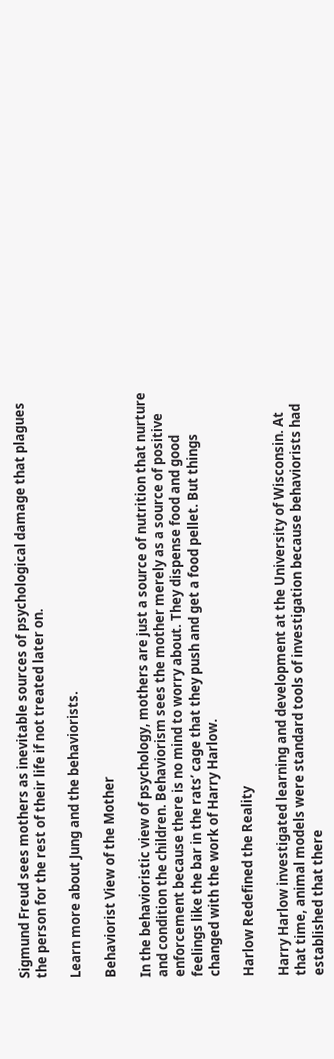Sigmund Freud sees mothers as inevitable sources of psychological damage that plagues the person for the rest of their life if not treated later on.

Learn more about Jung and the behaviorists.

Behaviorist View of the Mother

In the behavioristic view of psychology, mothers are just a source of nutrition that nurture and condition the children. Behaviorism sees the mother merely as a source of positive enforcement because there is no mind to worry about. They dispense food and good feelings like the bar in the rats’ cage that they push and get a food pellet. But things changed with the work of Harry Harlow.

Harlow Redefined the Reality

Harry Harlow investigated learning and development at the University of Wisconsin. At that time, animal models were standard tools of investigation because behaviorists had established that there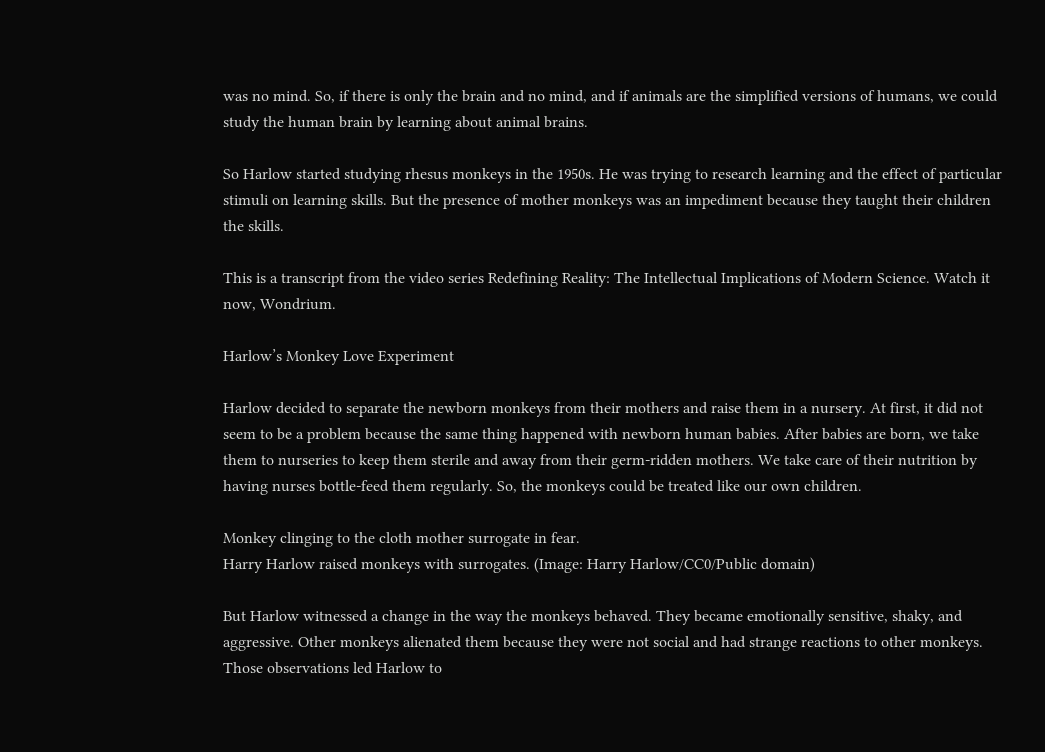was no mind. So, if there is only the brain and no mind, and if animals are the simplified versions of humans, we could study the human brain by learning about animal brains.

So Harlow started studying rhesus monkeys in the 1950s. He was trying to research learning and the effect of particular stimuli on learning skills. But the presence of mother monkeys was an impediment because they taught their children the skills.

This is a transcript from the video series Redefining Reality: The Intellectual Implications of Modern Science. Watch it now, Wondrium.

Harlow’s Monkey Love Experiment

Harlow decided to separate the newborn monkeys from their mothers and raise them in a nursery. At first, it did not seem to be a problem because the same thing happened with newborn human babies. After babies are born, we take them to nurseries to keep them sterile and away from their germ-ridden mothers. We take care of their nutrition by having nurses bottle-feed them regularly. So, the monkeys could be treated like our own children.

Monkey clinging to the cloth mother surrogate in fear.
Harry Harlow raised monkeys with surrogates. (Image: Harry Harlow/CC0/Public domain)

But Harlow witnessed a change in the way the monkeys behaved. They became emotionally sensitive, shaky, and aggressive. Other monkeys alienated them because they were not social and had strange reactions to other monkeys. Those observations led Harlow to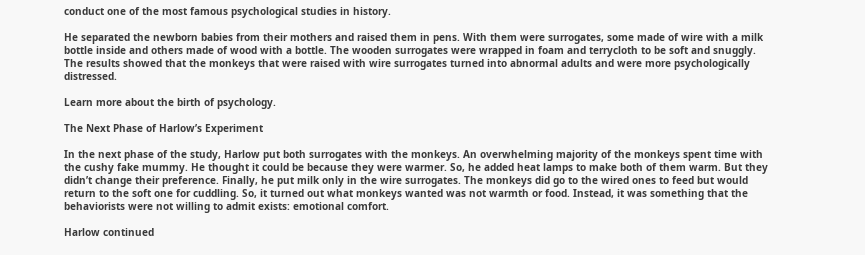conduct one of the most famous psychological studies in history.

He separated the newborn babies from their mothers and raised them in pens. With them were surrogates, some made of wire with a milk bottle inside and others made of wood with a bottle. The wooden surrogates were wrapped in foam and terrycloth to be soft and snuggly. The results showed that the monkeys that were raised with wire surrogates turned into abnormal adults and were more psychologically distressed.

Learn more about the birth of psychology.

The Next Phase of Harlow’s Experiment

In the next phase of the study, Harlow put both surrogates with the monkeys. An overwhelming majority of the monkeys spent time with the cushy fake mummy. He thought it could be because they were warmer. So, he added heat lamps to make both of them warm. But they didn’t change their preference. Finally, he put milk only in the wire surrogates. The monkeys did go to the wired ones to feed but would return to the soft one for cuddling. So, it turned out what monkeys wanted was not warmth or food. Instead, it was something that the behaviorists were not willing to admit exists: emotional comfort.

Harlow continued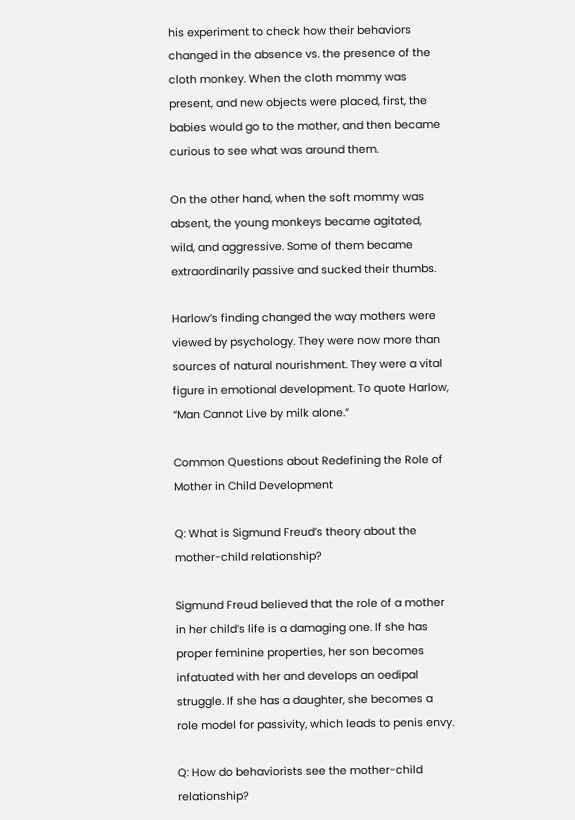his experiment to check how their behaviors changed in the absence vs. the presence of the cloth monkey. When the cloth mommy was present, and new objects were placed, first, the babies would go to the mother, and then became curious to see what was around them.

On the other hand, when the soft mommy was absent, the young monkeys became agitated, wild, and aggressive. Some of them became extraordinarily passive and sucked their thumbs.

Harlow’s finding changed the way mothers were viewed by psychology. They were now more than sources of natural nourishment. They were a vital figure in emotional development. To quote Harlow, “Man Cannot Live by milk alone.”

Common Questions about Redefining the Role of Mother in Child Development

Q: What is Sigmund Freud’s theory about the mother-child relationship?

Sigmund Freud believed that the role of a mother in her child’s life is a damaging one. If she has proper feminine properties, her son becomes infatuated with her and develops an oedipal struggle. If she has a daughter, she becomes a role model for passivity, which leads to penis envy.

Q: How do behaviorists see the mother-child relationship?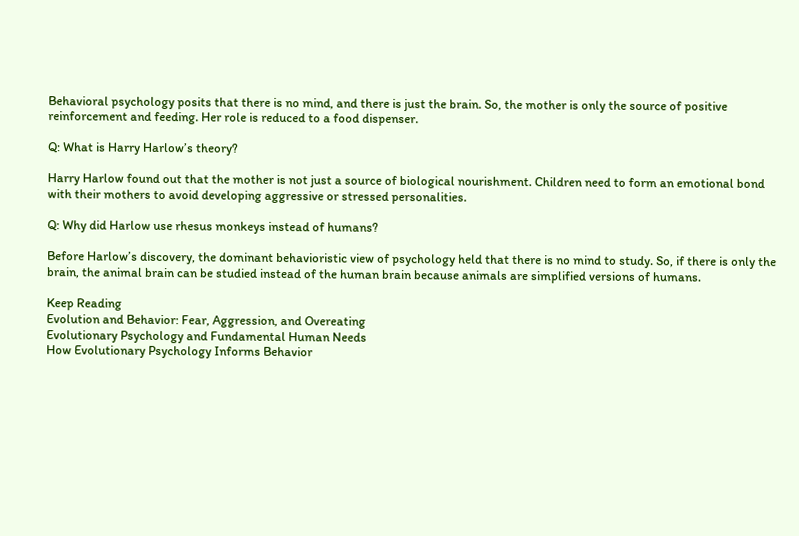Behavioral psychology posits that there is no mind, and there is just the brain. So, the mother is only the source of positive reinforcement and feeding. Her role is reduced to a food dispenser.

Q: What is Harry Harlow’s theory?

Harry Harlow found out that the mother is not just a source of biological nourishment. Children need to form an emotional bond with their mothers to avoid developing aggressive or stressed personalities.

Q: Why did Harlow use rhesus monkeys instead of humans?

Before Harlow’s discovery, the dominant behavioristic view of psychology held that there is no mind to study. So, if there is only the brain, the animal brain can be studied instead of the human brain because animals are simplified versions of humans.

Keep Reading
Evolution and Behavior: Fear, Aggression, and Overeating
Evolutionary Psychology and Fundamental Human Needs
How Evolutionary Psychology Informs Behavior